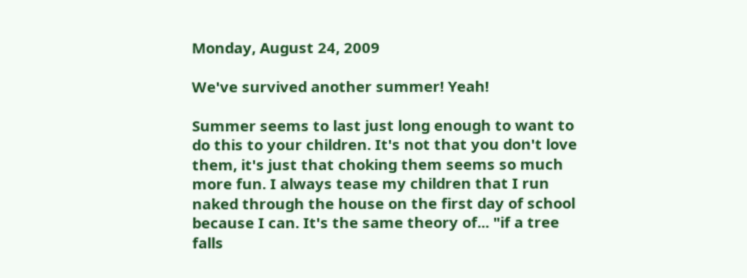Monday, August 24, 2009

We've survived another summer! Yeah!

Summer seems to last just long enough to want to do this to your children. It's not that you don't love them, it's just that choking them seems so much more fun. I always tease my children that I run naked through the house on the first day of school because I can. It's the same theory of... "if a tree falls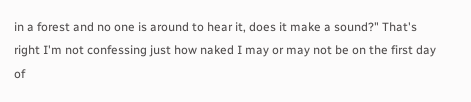in a forest and no one is around to hear it, does it make a sound?" That's right I'm not confessing just how naked I may or may not be on the first day of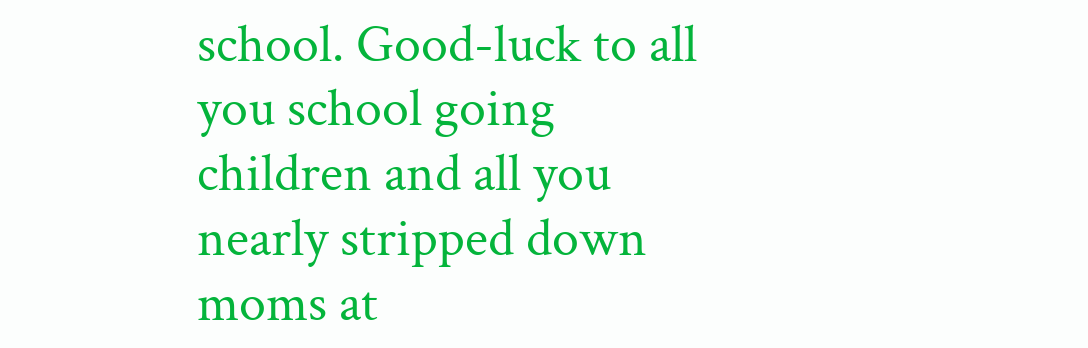school. Good-luck to all you school going children and all you nearly stripped down moms at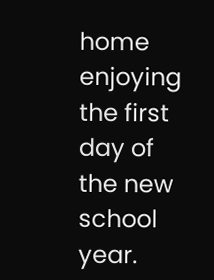home enjoying the first day of the new school year.